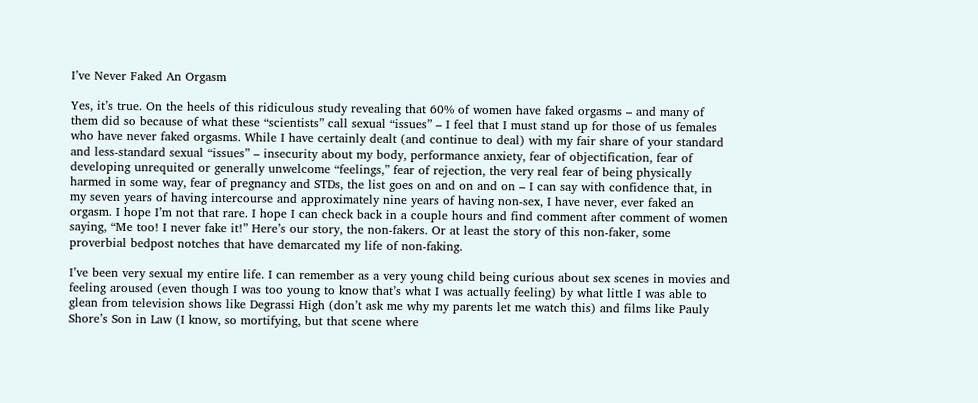I’ve Never Faked An Orgasm

Yes, it’s true. On the heels of this ridiculous study revealing that 60% of women have faked orgasms – and many of them did so because of what these “scientists” call sexual “issues” – I feel that I must stand up for those of us females who have never faked orgasms. While I have certainly dealt (and continue to deal) with my fair share of your standard and less-standard sexual “issues” – insecurity about my body, performance anxiety, fear of objectification, fear of developing unrequited or generally unwelcome “feelings,” fear of rejection, the very real fear of being physically harmed in some way, fear of pregnancy and STDs, the list goes on and on and on – I can say with confidence that, in my seven years of having intercourse and approximately nine years of having non-sex, I have never, ever faked an orgasm. I hope I’m not that rare. I hope I can check back in a couple hours and find comment after comment of women saying, “Me too! I never fake it!” Here’s our story, the non-fakers. Or at least the story of this non-faker, some proverbial bedpost notches that have demarcated my life of non-faking.

I’ve been very sexual my entire life. I can remember as a very young child being curious about sex scenes in movies and feeling aroused (even though I was too young to know that’s what I was actually feeling) by what little I was able to glean from television shows like Degrassi High (don’t ask me why my parents let me watch this) and films like Pauly Shore’s Son in Law (I know, so mortifying, but that scene where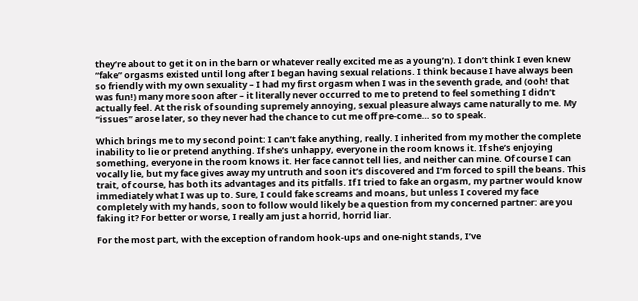they’re about to get it on in the barn or whatever really excited me as a young’n). I don’t think I even knew “fake” orgasms existed until long after I began having sexual relations. I think because I have always been so friendly with my own sexuality – I had my first orgasm when I was in the seventh grade, and (ooh! that was fun!) many more soon after – it literally never occurred to me to pretend to feel something I didn’t actually feel. At the risk of sounding supremely annoying, sexual pleasure always came naturally to me. My “issues” arose later, so they never had the chance to cut me off pre-come… so to speak.

Which brings me to my second point: I can’t fake anything, really. I inherited from my mother the complete inability to lie or pretend anything. If she’s unhappy, everyone in the room knows it. If she’s enjoying something, everyone in the room knows it. Her face cannot tell lies, and neither can mine. Of course I can vocally lie, but my face gives away my untruth and soon it’s discovered and I’m forced to spill the beans. This trait, of course, has both its advantages and its pitfalls. If I tried to fake an orgasm, my partner would know immediately what I was up to. Sure, I could fake screams and moans, but unless I covered my face completely with my hands, soon to follow would likely be a question from my concerned partner: are you faking it? For better or worse, I really am just a horrid, horrid liar.

For the most part, with the exception of random hook-ups and one-night stands, I’ve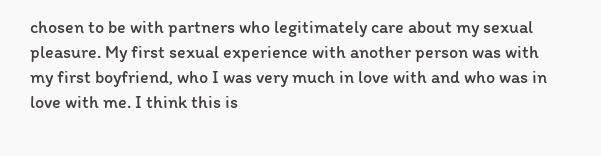chosen to be with partners who legitimately care about my sexual pleasure. My first sexual experience with another person was with my first boyfriend, who I was very much in love with and who was in love with me. I think this is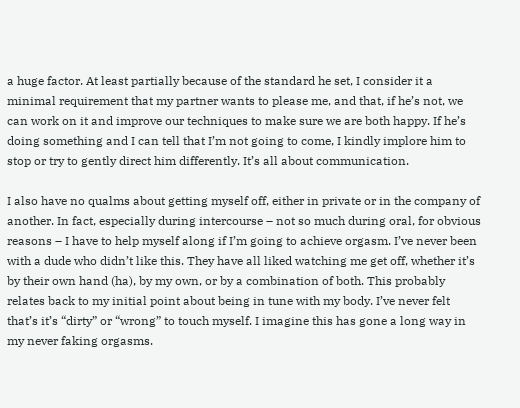a huge factor. At least partially because of the standard he set, I consider it a minimal requirement that my partner wants to please me, and that, if he’s not, we can work on it and improve our techniques to make sure we are both happy. If he’s doing something and I can tell that I’m not going to come, I kindly implore him to stop or try to gently direct him differently. It’s all about communication.

I also have no qualms about getting myself off, either in private or in the company of another. In fact, especially during intercourse – not so much during oral, for obvious reasons – I have to help myself along if I’m going to achieve orgasm. I’ve never been with a dude who didn’t like this. They have all liked watching me get off, whether it’s by their own hand (ha), by my own, or by a combination of both. This probably relates back to my initial point about being in tune with my body. I’ve never felt that’s it’s “dirty” or “wrong” to touch myself. I imagine this has gone a long way in my never faking orgasms.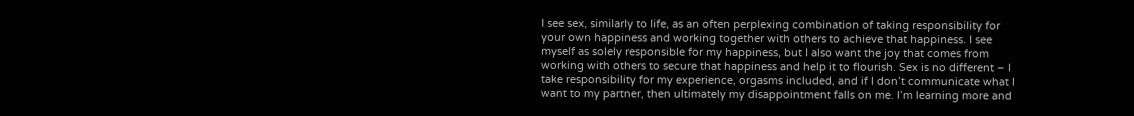I see sex, similarly to life, as an often perplexing combination of taking responsibility for your own happiness and working together with others to achieve that happiness. I see myself as solely responsible for my happiness, but I also want the joy that comes from working with others to secure that happiness and help it to flourish. Sex is no different – I take responsibility for my experience, orgasms included, and if I don’t communicate what I want to my partner, then ultimately my disappointment falls on me. I’m learning more and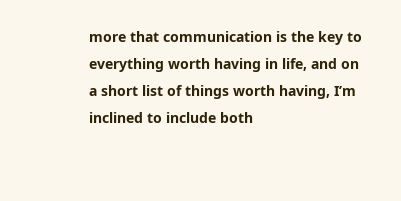more that communication is the key to everything worth having in life, and on a short list of things worth having, I’m inclined to include both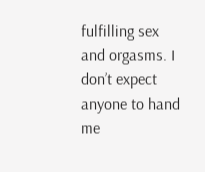fulfilling sex and orgasms. I don’t expect anyone to hand me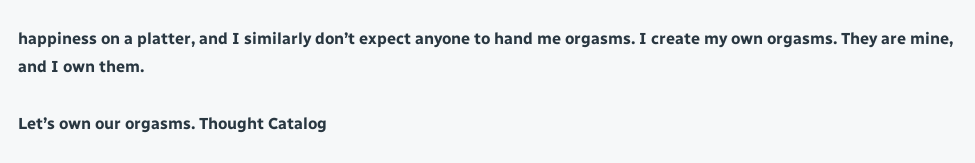happiness on a platter, and I similarly don’t expect anyone to hand me orgasms. I create my own orgasms. They are mine, and I own them.

Let’s own our orgasms. Thought Catalog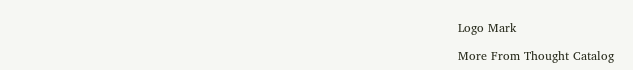Logo Mark

More From Thought Catalog